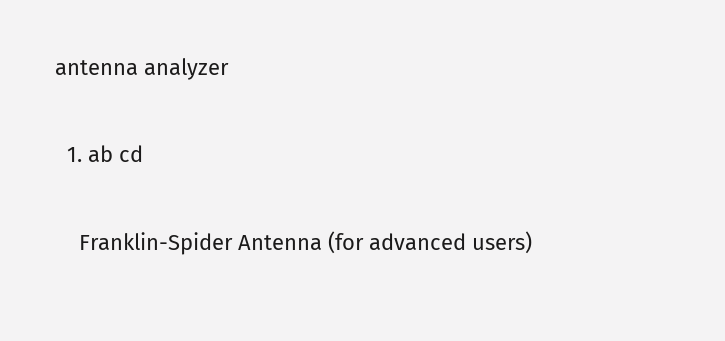antenna analyzer

  1. ab cd

    Franklin-Spider Antenna (for advanced users)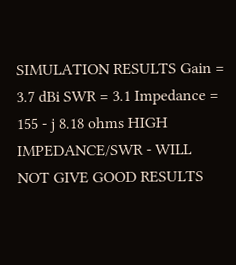SIMULATION RESULTS Gain = 3.7 dBi SWR = 3.1 Impedance = 155 - j 8.18 ohms HIGH IMPEDANCE/SWR - WILL NOT GIVE GOOD RESULTS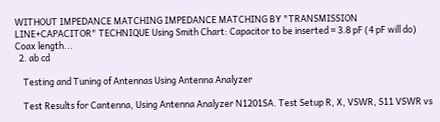WITHOUT IMPEDANCE MATCHING IMPEDANCE MATCHING BY "TRANSMISSION LINE+CAPACITOR" TECHNIQUE Using Smith Chart: Capacitor to be inserted = 3.8 pF (4 pF will do) Coax length...
  2. ab cd

    Testing and Tuning of Antennas Using Antenna Analyzer

    Test Results for Cantenna, Using Antenna Analyzer N1201SA. Test Setup R, X, VSWR, S11 VSWR vs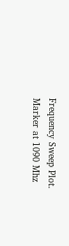Frequency Sweep Plot. Marker at 1090 Mhz